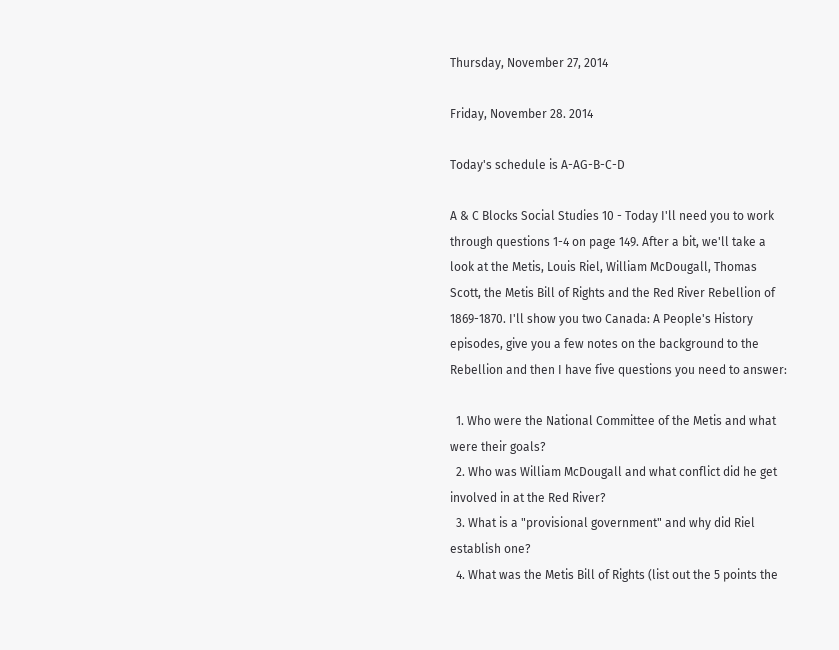Thursday, November 27, 2014

Friday, November 28. 2014

Today's schedule is A-AG-B-C-D

A & C Blocks Social Studies 10 - Today I'll need you to work through questions 1-4 on page 149. After a bit, we'll take a look at the Metis, Louis Riel, William McDougall, Thomas Scott, the Metis Bill of Rights and the Red River Rebellion of 1869-1870. I'll show you two Canada: A People's History episodes, give you a few notes on the background to the Rebellion and then I have five questions you need to answer:

  1. Who were the National Committee of the Metis and what were their goals?
  2. Who was William McDougall and what conflict did he get involved in at the Red River?
  3. What is a "provisional government" and why did Riel establish one?
  4. What was the Metis Bill of Rights (list out the 5 points the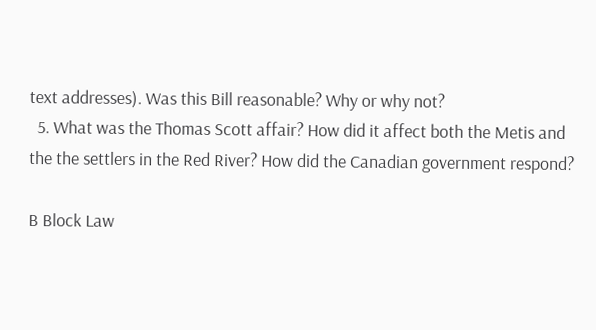text addresses). Was this Bill reasonable? Why or why not?
  5. What was the Thomas Scott affair? How did it affect both the Metis and the the settlers in the Red River? How did the Canadian government respond?

B Block Law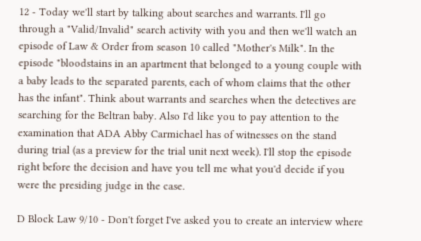12 - Today we'll start by talking about searches and warrants. I'll go through a "Valid/Invalid" search activity with you and then we'll watch an episode of Law & Order from season 10 called "Mother's Milk". In the episode "bloodstains in an apartment that belonged to a young couple with a baby leads to the separated parents, each of whom claims that the other has the infant". Think about warrants and searches when the detectives are searching for the Beltran baby. Also I'd like you to pay attention to the examination that ADA Abby Carmichael has of witnesses on the stand during trial (as a preview for the trial unit next week). I'll stop the episode right before the decision and have you tell me what you'd decide if you were the presiding judge in the case.

D Block Law 9/10 - Don't forget I've asked you to create an interview where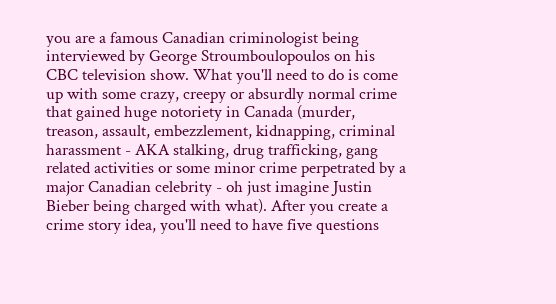you are a famous Canadian criminologist being interviewed by George Stroumboulopoulos on his CBC television show. What you'll need to do is come up with some crazy, creepy or absurdly normal crime that gained huge notoriety in Canada (murder, treason, assault, embezzlement, kidnapping, criminal harassment - AKA stalking, drug trafficking, gang related activities or some minor crime perpetrated by a major Canadian celebrity - oh just imagine Justin Bieber being charged with what). After you create a crime story idea, you'll need to have five questions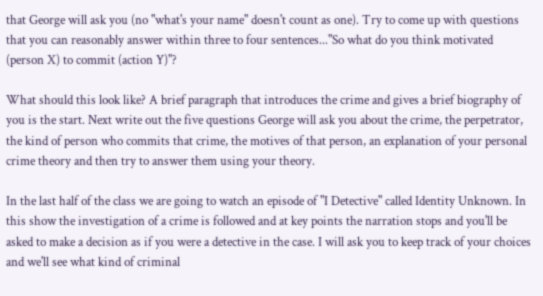that George will ask you (no "what's your name" doesn't count as one). Try to come up with questions that you can reasonably answer within three to four sentences..."So what do you think motivated (person X) to commit (action Y)"?

What should this look like? A brief paragraph that introduces the crime and gives a brief biography of you is the start. Next write out the five questions George will ask you about the crime, the perpetrator, the kind of person who commits that crime, the motives of that person, an explanation of your personal crime theory and then try to answer them using your theory.

In the last half of the class we are going to watch an episode of "I Detective" called Identity Unknown. In this show the investigation of a crime is followed and at key points the narration stops and you'll be asked to make a decision as if you were a detective in the case. I will ask you to keep track of your choices and we'll see what kind of criminal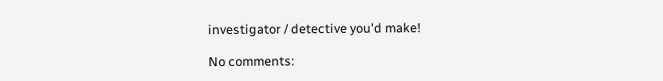investigator / detective you'd make!

No comments: